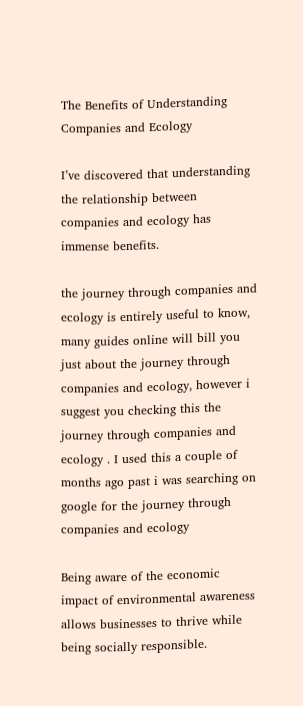The Benefits of Understanding Companies and Ecology

I’ve discovered that understanding the relationship between companies and ecology has immense benefits.

the journey through companies and ecology is entirely useful to know, many guides online will bill you just about the journey through companies and ecology, however i suggest you checking this the journey through companies and ecology . I used this a couple of months ago past i was searching on google for the journey through companies and ecology

Being aware of the economic impact of environmental awareness allows businesses to thrive while being socially responsible.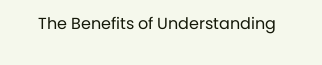The Benefits of Understanding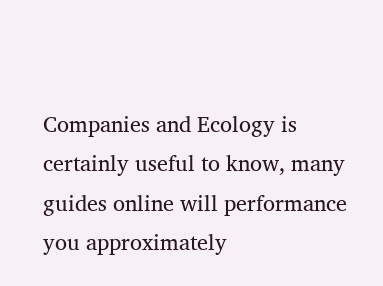Companies and Ecology is certainly useful to know, many guides online will performance you approximately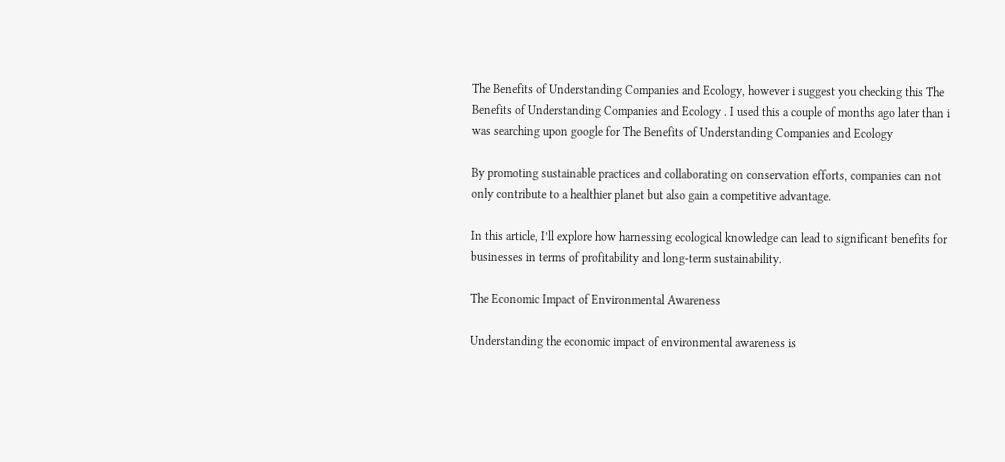The Benefits of Understanding Companies and Ecology, however i suggest you checking this The Benefits of Understanding Companies and Ecology . I used this a couple of months ago later than i was searching upon google for The Benefits of Understanding Companies and Ecology

By promoting sustainable practices and collaborating on conservation efforts, companies can not only contribute to a healthier planet but also gain a competitive advantage.

In this article, I’ll explore how harnessing ecological knowledge can lead to significant benefits for businesses in terms of profitability and long-term sustainability.

The Economic Impact of Environmental Awareness

Understanding the economic impact of environmental awareness is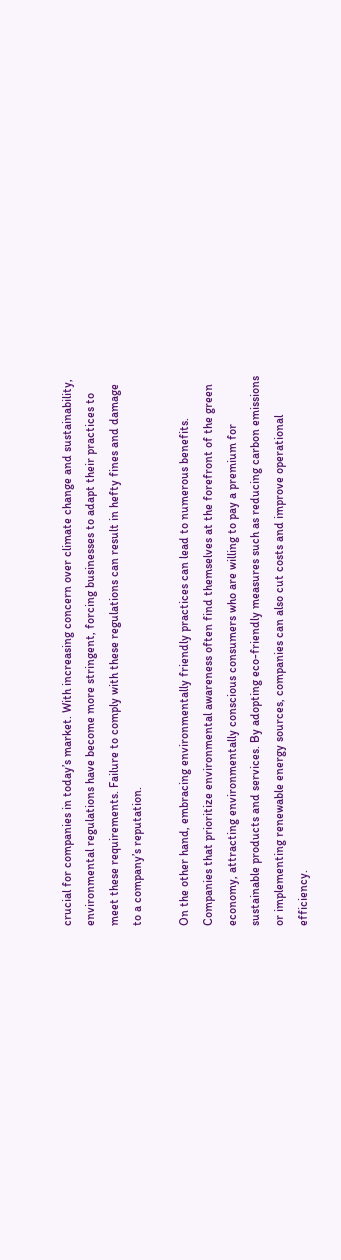crucial for companies in today’s market. With increasing concern over climate change and sustainability, environmental regulations have become more stringent, forcing businesses to adapt their practices to meet these requirements. Failure to comply with these regulations can result in hefty fines and damage to a company’s reputation.

On the other hand, embracing environmentally friendly practices can lead to numerous benefits. Companies that prioritize environmental awareness often find themselves at the forefront of the green economy, attracting environmentally conscious consumers who are willing to pay a premium for sustainable products and services. By adopting eco-friendly measures such as reducing carbon emissions or implementing renewable energy sources, companies can also cut costs and improve operational efficiency.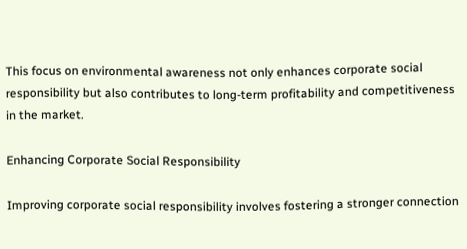This focus on environmental awareness not only enhances corporate social responsibility but also contributes to long-term profitability and competitiveness in the market.

Enhancing Corporate Social Responsibility

Improving corporate social responsibility involves fostering a stronger connection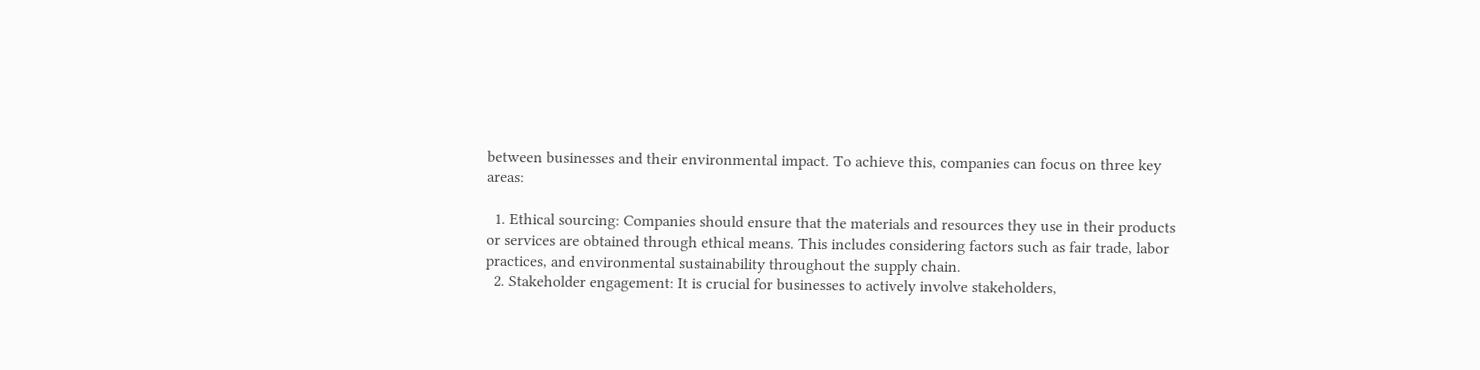between businesses and their environmental impact. To achieve this, companies can focus on three key areas:

  1. Ethical sourcing: Companies should ensure that the materials and resources they use in their products or services are obtained through ethical means. This includes considering factors such as fair trade, labor practices, and environmental sustainability throughout the supply chain.
  2. Stakeholder engagement: It is crucial for businesses to actively involve stakeholders,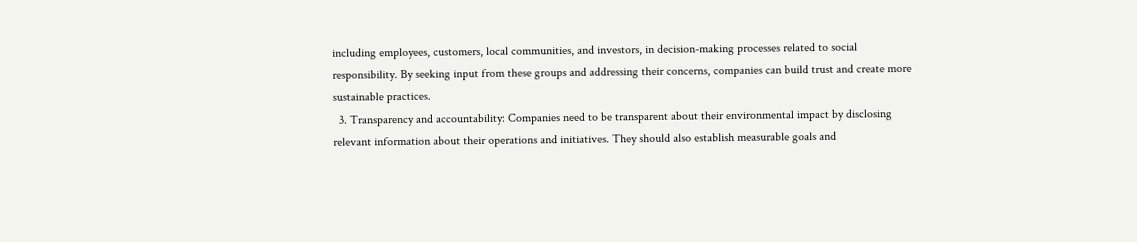including employees, customers, local communities, and investors, in decision-making processes related to social responsibility. By seeking input from these groups and addressing their concerns, companies can build trust and create more sustainable practices.
  3. Transparency and accountability: Companies need to be transparent about their environmental impact by disclosing relevant information about their operations and initiatives. They should also establish measurable goals and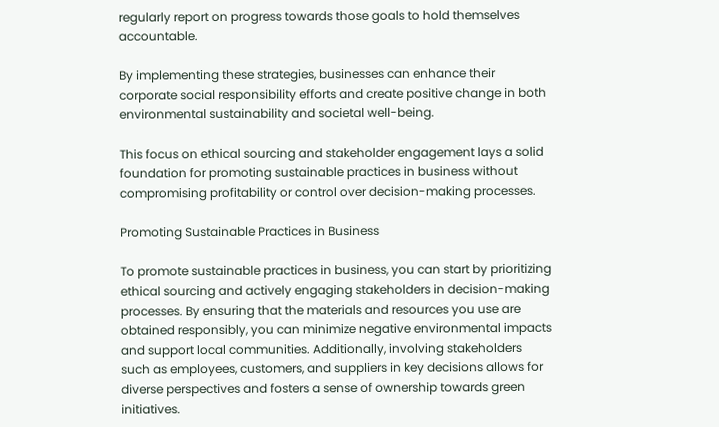regularly report on progress towards those goals to hold themselves accountable.

By implementing these strategies, businesses can enhance their corporate social responsibility efforts and create positive change in both environmental sustainability and societal well-being.

This focus on ethical sourcing and stakeholder engagement lays a solid foundation for promoting sustainable practices in business without compromising profitability or control over decision-making processes.

Promoting Sustainable Practices in Business

To promote sustainable practices in business, you can start by prioritizing ethical sourcing and actively engaging stakeholders in decision-making processes. By ensuring that the materials and resources you use are obtained responsibly, you can minimize negative environmental impacts and support local communities. Additionally, involving stakeholders such as employees, customers, and suppliers in key decisions allows for diverse perspectives and fosters a sense of ownership towards green initiatives.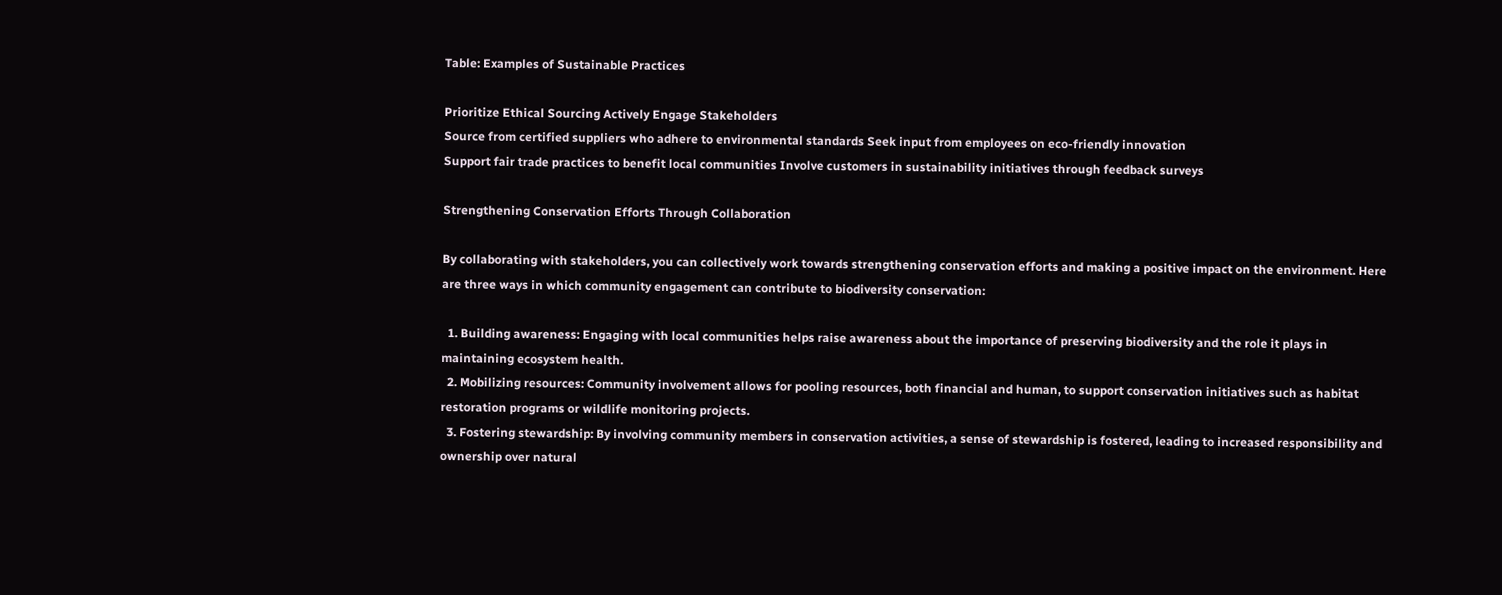Table: Examples of Sustainable Practices

Prioritize Ethical Sourcing Actively Engage Stakeholders
Source from certified suppliers who adhere to environmental standards Seek input from employees on eco-friendly innovation
Support fair trade practices to benefit local communities Involve customers in sustainability initiatives through feedback surveys

Strengthening Conservation Efforts Through Collaboration

By collaborating with stakeholders, you can collectively work towards strengthening conservation efforts and making a positive impact on the environment. Here are three ways in which community engagement can contribute to biodiversity conservation:

  1. Building awareness: Engaging with local communities helps raise awareness about the importance of preserving biodiversity and the role it plays in maintaining ecosystem health.
  2. Mobilizing resources: Community involvement allows for pooling resources, both financial and human, to support conservation initiatives such as habitat restoration programs or wildlife monitoring projects.
  3. Fostering stewardship: By involving community members in conservation activities, a sense of stewardship is fostered, leading to increased responsibility and ownership over natural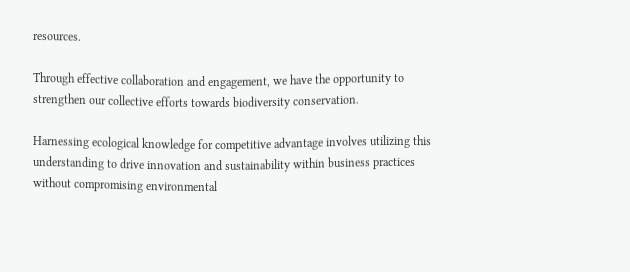resources.

Through effective collaboration and engagement, we have the opportunity to strengthen our collective efforts towards biodiversity conservation.

Harnessing ecological knowledge for competitive advantage involves utilizing this understanding to drive innovation and sustainability within business practices without compromising environmental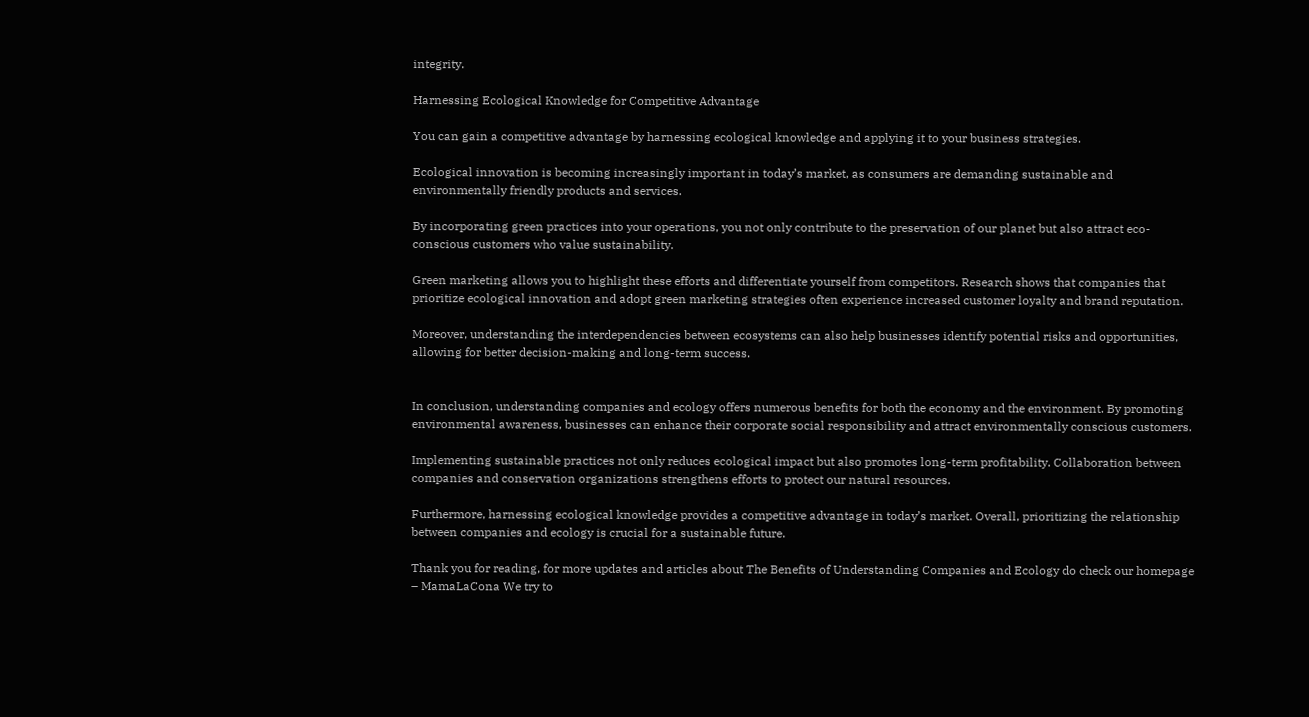integrity.

Harnessing Ecological Knowledge for Competitive Advantage

You can gain a competitive advantage by harnessing ecological knowledge and applying it to your business strategies.

Ecological innovation is becoming increasingly important in today’s market, as consumers are demanding sustainable and environmentally friendly products and services.

By incorporating green practices into your operations, you not only contribute to the preservation of our planet but also attract eco-conscious customers who value sustainability.

Green marketing allows you to highlight these efforts and differentiate yourself from competitors. Research shows that companies that prioritize ecological innovation and adopt green marketing strategies often experience increased customer loyalty and brand reputation.

Moreover, understanding the interdependencies between ecosystems can also help businesses identify potential risks and opportunities, allowing for better decision-making and long-term success.


In conclusion, understanding companies and ecology offers numerous benefits for both the economy and the environment. By promoting environmental awareness, businesses can enhance their corporate social responsibility and attract environmentally conscious customers.

Implementing sustainable practices not only reduces ecological impact but also promotes long-term profitability. Collaboration between companies and conservation organizations strengthens efforts to protect our natural resources.

Furthermore, harnessing ecological knowledge provides a competitive advantage in today’s market. Overall, prioritizing the relationship between companies and ecology is crucial for a sustainable future.

Thank you for reading, for more updates and articles about The Benefits of Understanding Companies and Ecology do check our homepage – MamaLaCona We try to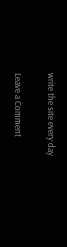write the site every day

Leave a Comment